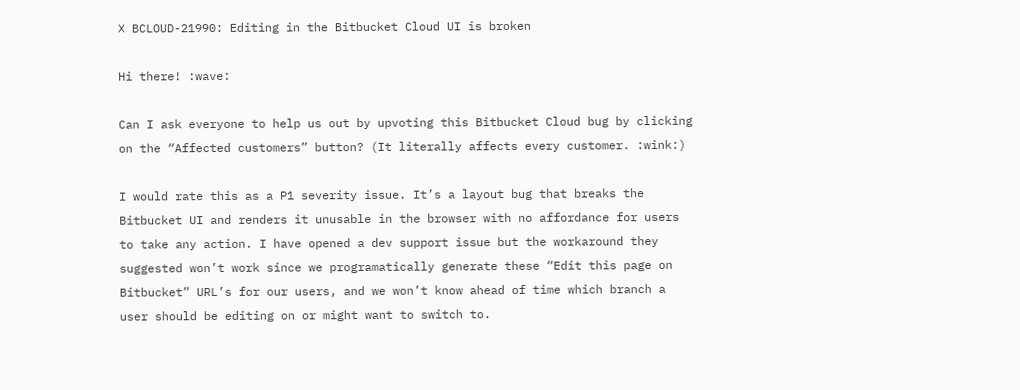❌ BCLOUD-21990: Editing in the Bitbucket Cloud UI is broken

Hi there! :wave:

Can I ask everyone to help us out by upvoting this Bitbucket Cloud bug by clicking on the “Affected customers” button? (It literally affects every customer. :wink:)

I would rate this as a P1 severity issue. It’s a layout bug that breaks the Bitbucket UI and renders it unusable in the browser with no affordance for users to take any action. I have opened a dev support issue but the workaround they suggested won’t work since we programatically generate these “Edit this page on Bitbucket” URL’s for our users, and we won’t know ahead of time which branch a user should be editing on or might want to switch to.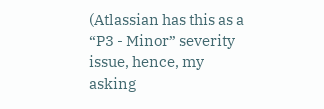(Atlassian has this as a “P3 - Minor” severity issue, hence, my asking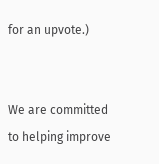for an upvote.)


We are committed to helping improve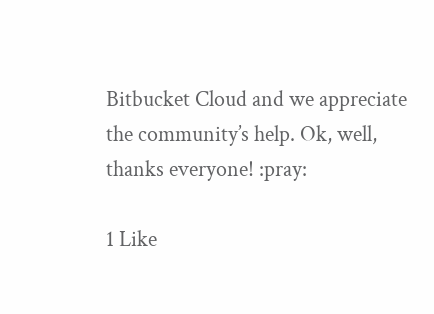Bitbucket Cloud and we appreciate the community’s help. Ok, well, thanks everyone! :pray:

1 Like